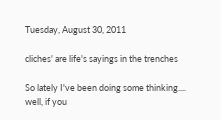Tuesday, August 30, 2011

cliches' are life's sayings in the trenches

So lately I've been doing some thinking.... well, if you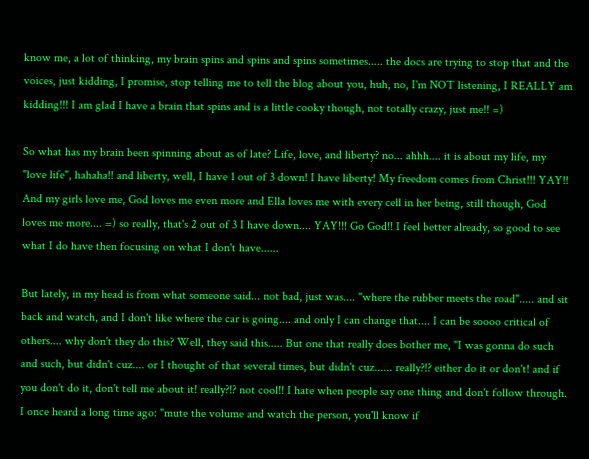know me, a lot of thinking, my brain spins and spins and spins sometimes..... the docs are trying to stop that and the voices, just kidding, I promise, stop telling me to tell the blog about you, huh, no, I'm NOT listening, I REALLY am kidding!!! I am glad I have a brain that spins and is a little cooky though, not totally crazy, just me!! =)

So what has my brain been spinning about as of late? Life, love, and liberty? no... ahhh.... it is about my life, my "love life", hahaha!! and liberty, well, I have 1 out of 3 down! I have liberty! My freedom comes from Christ!!! YAY!! And my girls love me, God loves me even more and Ella loves me with every cell in her being, still though, God loves me more.... =) so really, that's 2 out of 3 I have down.... YAY!!! Go God!! I feel better already, so good to see what I do have then focusing on what I don't have......

But lately, in my head is from what someone said... not bad, just was.... "where the rubber meets the road"..... and sit back and watch, and I don't like where the car is going.... and only I can change that.... I can be soooo critical of others.... why don't they do this? Well, they said this..... But one that really does bother me, "I was gonna do such and such, but didn't cuz.... or I thought of that several times, but didn't cuz...... really?!? either do it or don't! and if you don't do it, don't tell me about it! really?!? not cool!! I hate when people say one thing and don't follow through. I once heard a long time ago: "mute the volume and watch the person, you'll know if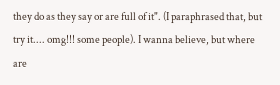they do as they say or are full of it". (I paraphrased that, but try it.... omg!!! some people). I wanna believe, but where are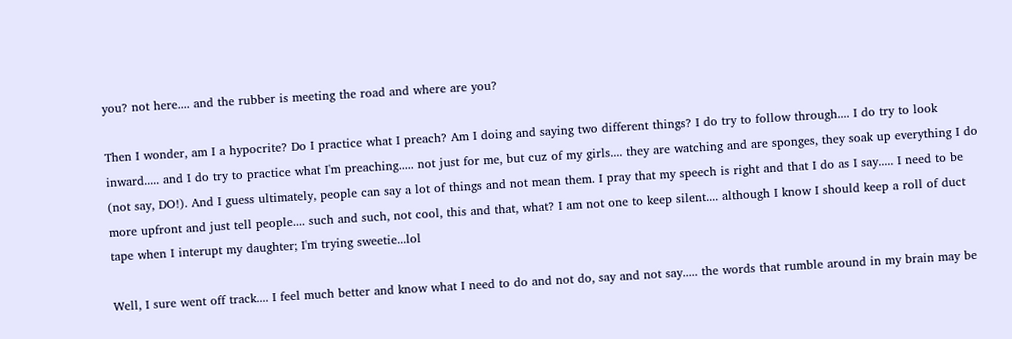you? not here.... and the rubber is meeting the road and where are you?

Then I wonder, am I a hypocrite? Do I practice what I preach? Am I doing and saying two different things? I do try to follow through.... I do try to look inward..... and I do try to practice what I'm preaching..... not just for me, but cuz of my girls.... they are watching and are sponges, they soak up everything I do (not say, DO!). And I guess ultimately, people can say a lot of things and not mean them. I pray that my speech is right and that I do as I say..... I need to be more upfront and just tell people.... such and such, not cool, this and that, what? I am not one to keep silent.... although I know I should keep a roll of duct tape when I interupt my daughter; I'm trying sweetie...lol

Well, I sure went off track.... I feel much better and know what I need to do and not do, say and not say..... the words that rumble around in my brain may be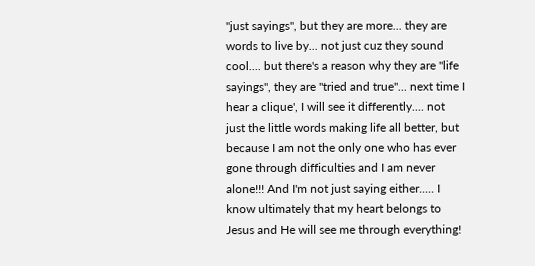"just sayings", but they are more... they are words to live by... not just cuz they sound cool.... but there's a reason why they are "life sayings", they are "tried and true"... next time I hear a clique', I will see it differently.... not just the little words making life all better, but because I am not the only one who has ever gone through difficulties and I am never alone!!! And I'm not just saying either..... I know ultimately that my heart belongs to Jesus and He will see me through everything!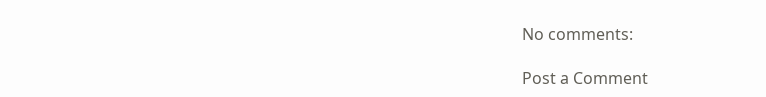No comments:

Post a Comment